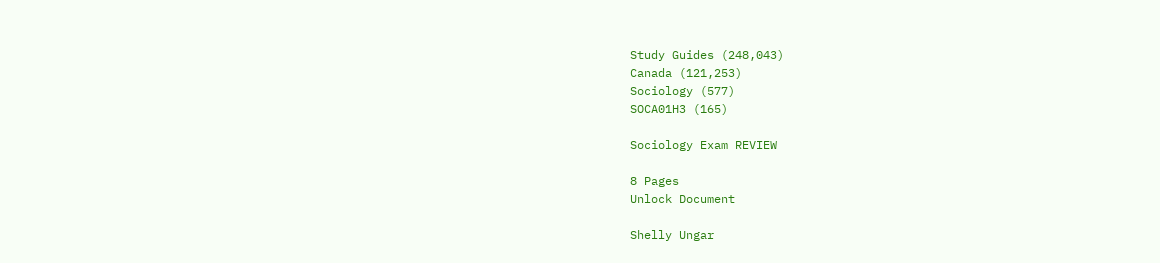Study Guides (248,043)
Canada (121,253)
Sociology (577)
SOCA01H3 (165)

Sociology Exam REVIEW

8 Pages
Unlock Document

Shelly Ungar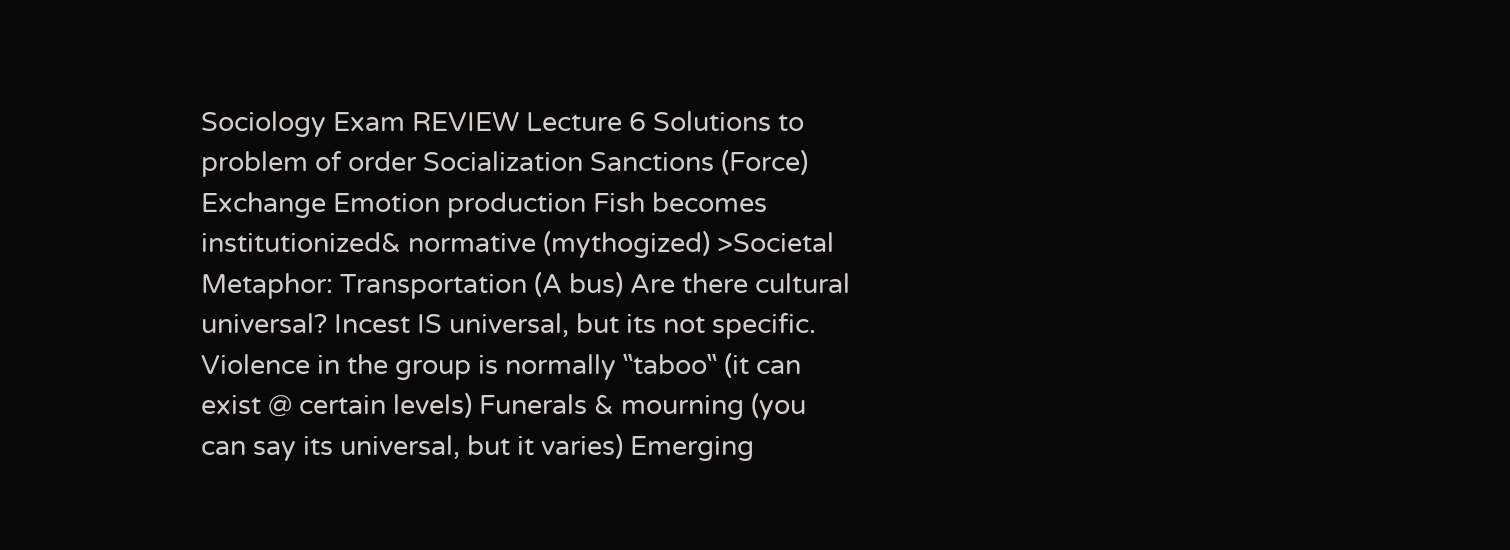Sociology Exam REVIEW Lecture 6 Solutions to problem of order Socialization Sanctions (Force) Exchange Emotion production Fish becomes institutionized& normative (mythogized) >Societal Metaphor: Transportation (A bus) Are there cultural universal? Incest IS universal, but its not specific. Violence in the group is normally ‟taboo‟ (it can exist @ certain levels) Funerals & mourning (you can say its universal, but it varies) Emerging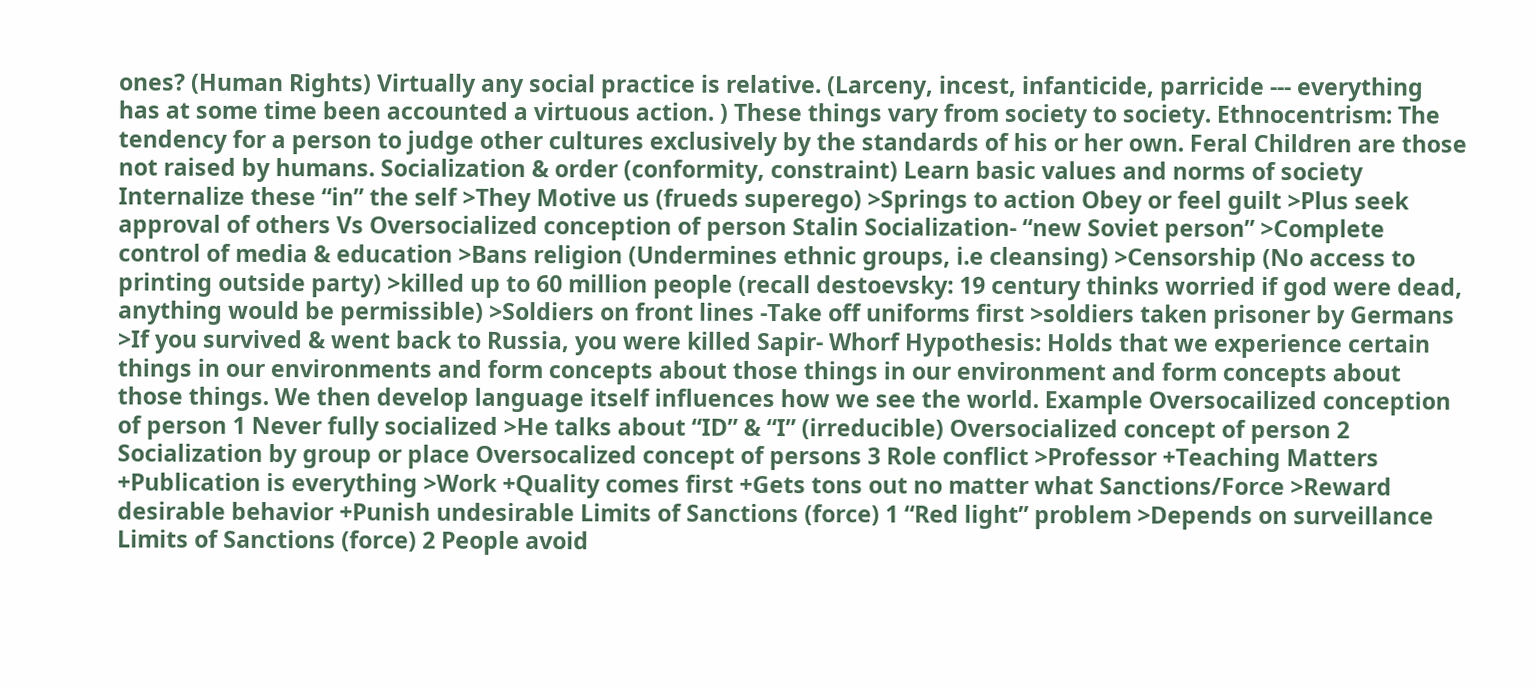ones? (Human Rights) Virtually any social practice is relative. (Larceny, incest, infanticide, parricide --- everything has at some time been accounted a virtuous action. ) These things vary from society to society. Ethnocentrism: The tendency for a person to judge other cultures exclusively by the standards of his or her own. Feral Children are those not raised by humans. Socialization & order (conformity, constraint) Learn basic values and norms of society Internalize these “in” the self >They Motive us (frueds superego) >Springs to action Obey or feel guilt >Plus seek approval of others Vs Oversocialized conception of person Stalin Socialization- “new Soviet person” >Complete control of media & education >Bans religion (Undermines ethnic groups, i.e cleansing) >Censorship (No access to printing outside party) >killed up to 60 million people (recall destoevsky: 19 century thinks worried if god were dead, anything would be permissible) >Soldiers on front lines -Take off uniforms first >soldiers taken prisoner by Germans >If you survived & went back to Russia, you were killed Sapir- Whorf Hypothesis: Holds that we experience certain things in our environments and form concepts about those things in our environment and form concepts about those things. We then develop language itself influences how we see the world. Example Oversocailized conception of person 1 Never fully socialized >He talks about “ID” & “I” (irreducible) Oversocialized concept of person 2 Socialization by group or place Oversocalized concept of persons 3 Role conflict >Professor +Teaching Matters +Publication is everything >Work +Quality comes first +Gets tons out no matter what Sanctions/Force >Reward desirable behavior +Punish undesirable Limits of Sanctions (force) 1 “Red light” problem >Depends on surveillance Limits of Sanctions (force) 2 People avoid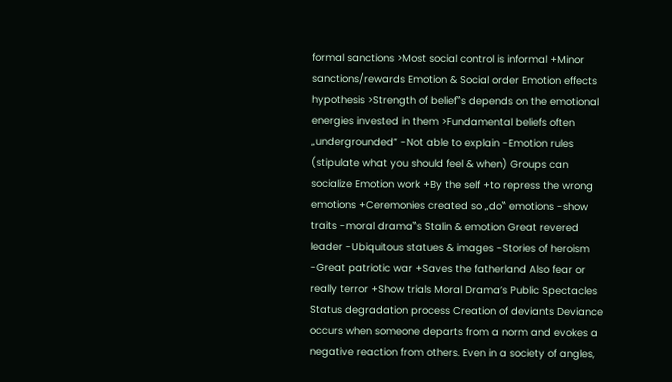formal sanctions >Most social control is informal +Minor sanctions/rewards Emotion & Social order Emotion effects hypothesis >Strength of belief‟s depends on the emotional energies invested in them >Fundamental beliefs often „undergrounded” -Not able to explain -Emotion rules (stipulate what you should feel & when) Groups can socialize Emotion work +By the self +to repress the wrong emotions +Ceremonies created so „do‟ emotions -show traits -moral drama‟s Stalin & emotion Great revered leader -Ubiquitous statues & images -Stories of heroism -Great patriotic war +Saves the fatherland Also fear or really terror +Show trials Moral Drama’s Public Spectacles Status degradation process Creation of deviants Deviance occurs when someone departs from a norm and evokes a negative reaction from others. Even in a society of angles,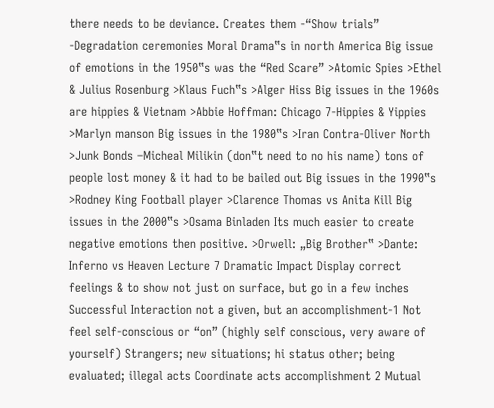there needs to be deviance. Creates them -“Show trials” -Degradation ceremonies Moral Drama‟s in north America Big issue of emotions in the 1950‟s was the “Red Scare” >Atomic Spies >Ethel & Julius Rosenburg >Klaus Fuch‟s >Alger Hiss Big issues in the 1960s are hippies & Vietnam >Abbie Hoffman: Chicago 7-Hippies & Yippies >Marlyn manson Big issues in the 1980‟s >Iran Contra-Oliver North >Junk Bonds –Micheal Milikin (don‟t need to no his name) tons of people lost money & it had to be bailed out Big issues in the 1990‟s >Rodney King Football player >Clarence Thomas vs Anita Kill Big issues in the 2000‟s >Osama Binladen Its much easier to create negative emotions then positive. >Orwell: „Big Brother‟ >Dante: Inferno vs Heaven Lecture 7 Dramatic Impact Display correct feelings & to show not just on surface, but go in a few inches Successful Interaction not a given, but an accomplishment-1 Not feel self-conscious or “on” (highly self conscious, very aware of yourself) Strangers; new situations; hi status other; being evaluated; illegal acts Coordinate acts accomplishment 2 Mutual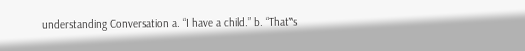understanding Conversation a. “I have a child.” b. “That‟s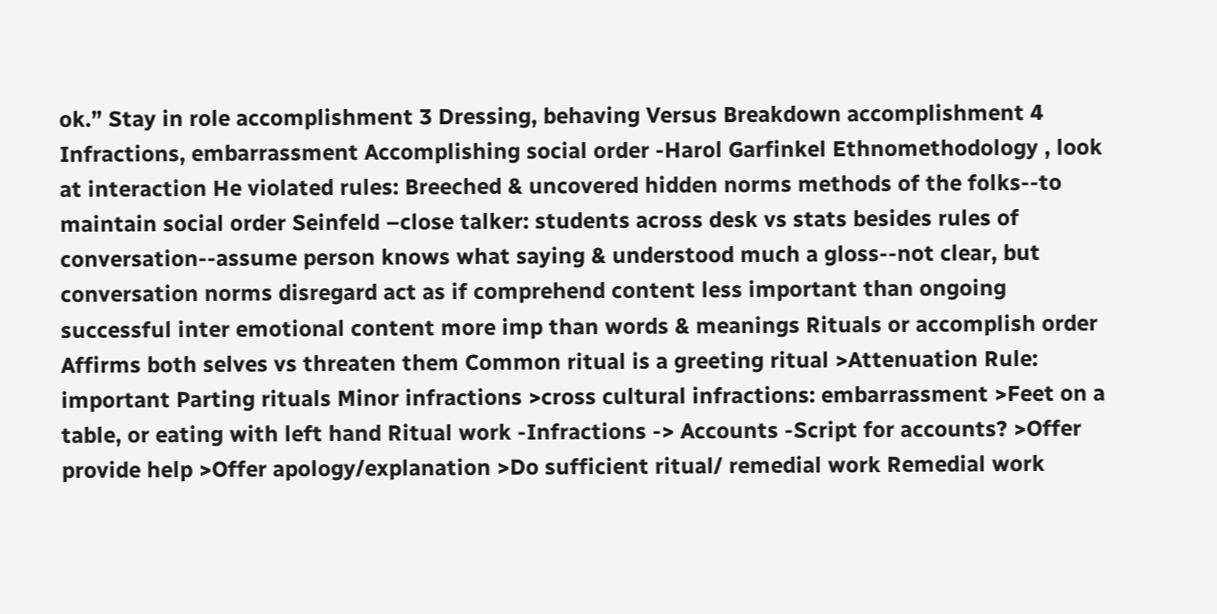ok.” Stay in role accomplishment 3 Dressing, behaving Versus Breakdown accomplishment 4 Infractions, embarrassment Accomplishing social order -Harol Garfinkel Ethnomethodology , look at interaction He violated rules: Breeched & uncovered hidden norms methods of the folks--to maintain social order Seinfeld –close talker: students across desk vs stats besides rules of conversation--assume person knows what saying & understood much a gloss--not clear, but conversation norms disregard act as if comprehend content less important than ongoing successful inter emotional content more imp than words & meanings Rituals or accomplish order Affirms both selves vs threaten them Common ritual is a greeting ritual >Attenuation Rule: important Parting rituals Minor infractions >cross cultural infractions: embarrassment >Feet on a table, or eating with left hand Ritual work -Infractions -> Accounts -Script for accounts? >Offer provide help >Offer apology/explanation >Do sufficient ritual/ remedial work Remedial work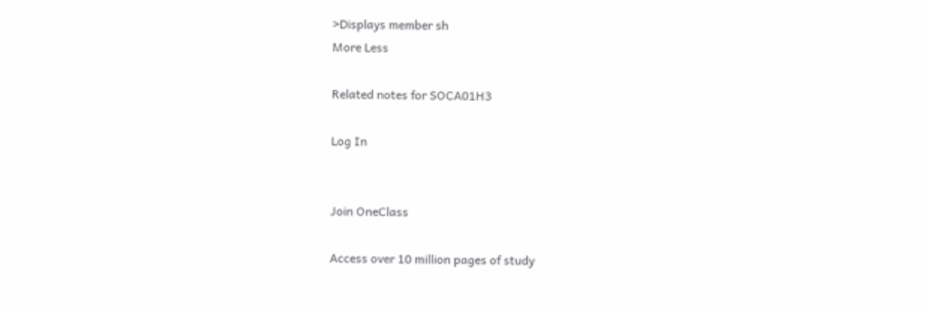>Displays member sh
More Less

Related notes for SOCA01H3

Log In


Join OneClass

Access over 10 million pages of study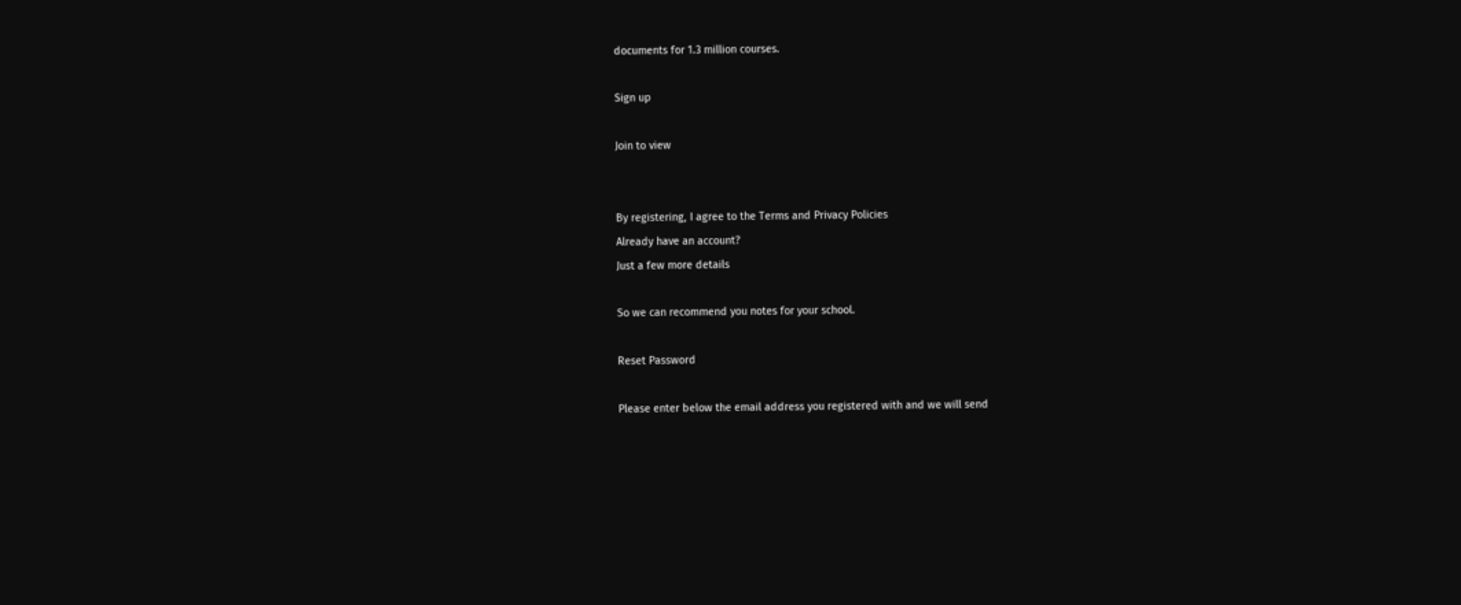documents for 1.3 million courses.

Sign up

Join to view


By registering, I agree to the Terms and Privacy Policies
Already have an account?
Just a few more details

So we can recommend you notes for your school.

Reset Password

Please enter below the email address you registered with and we will send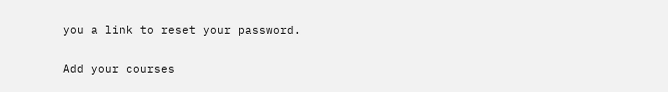you a link to reset your password.

Add your courses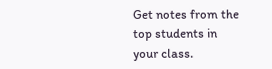Get notes from the top students in your class.